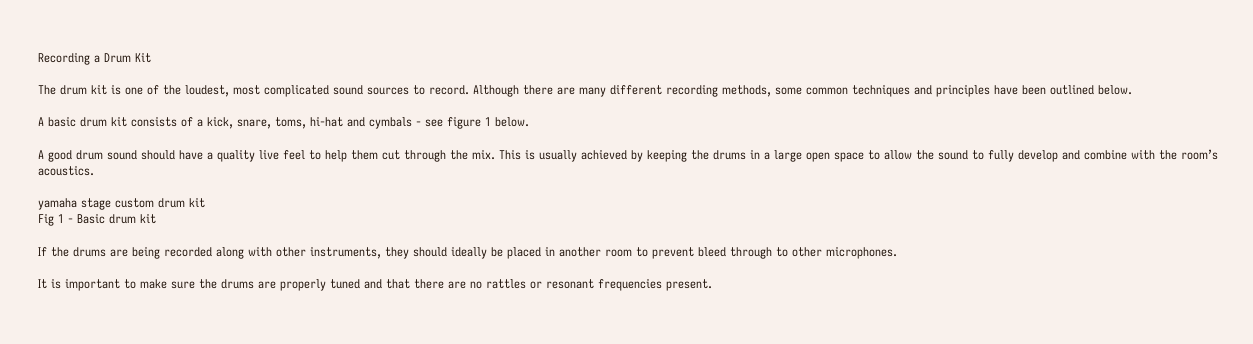Recording a Drum Kit

The drum kit is one of the loudest, most complicated sound sources to record. Although there are many different recording methods, some common techniques and principles have been outlined below.

A basic drum kit consists of a kick, snare, toms, hi-hat and cymbals - see figure 1 below.

A good drum sound should have a quality live feel to help them cut through the mix. This is usually achieved by keeping the drums in a large open space to allow the sound to fully develop and combine with the room’s acoustics.

yamaha stage custom drum kit
Fig 1 - Basic drum kit

If the drums are being recorded along with other instruments, they should ideally be placed in another room to prevent bleed through to other microphones.

It is important to make sure the drums are properly tuned and that there are no rattles or resonant frequencies present.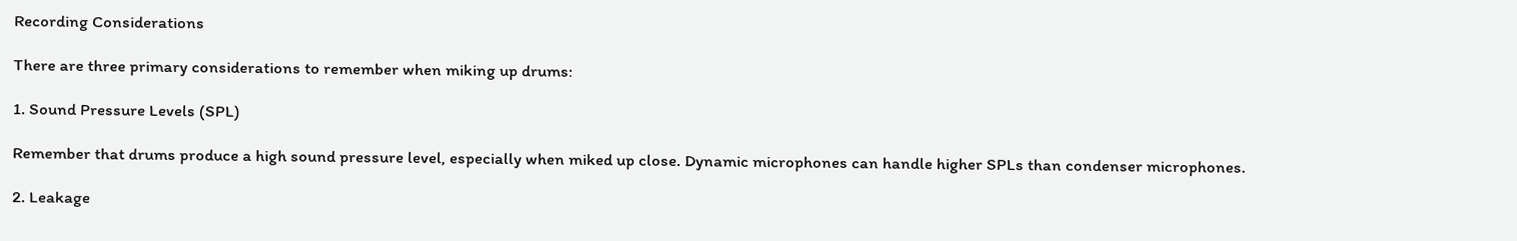Recording Considerations

There are three primary considerations to remember when miking up drums:

1. Sound Pressure Levels (SPL)

Remember that drums produce a high sound pressure level, especially when miked up close. Dynamic microphones can handle higher SPLs than condenser microphones.

2. Leakage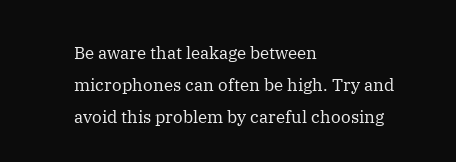Be aware that leakage between microphones can often be high. Try and avoid this problem by careful choosing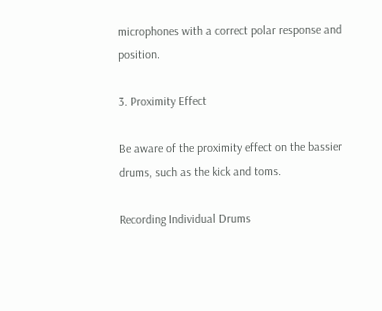microphones with a correct polar response and position.

3. Proximity Effect

Be aware of the proximity effect on the bassier drums, such as the kick and toms.

Recording Individual Drums